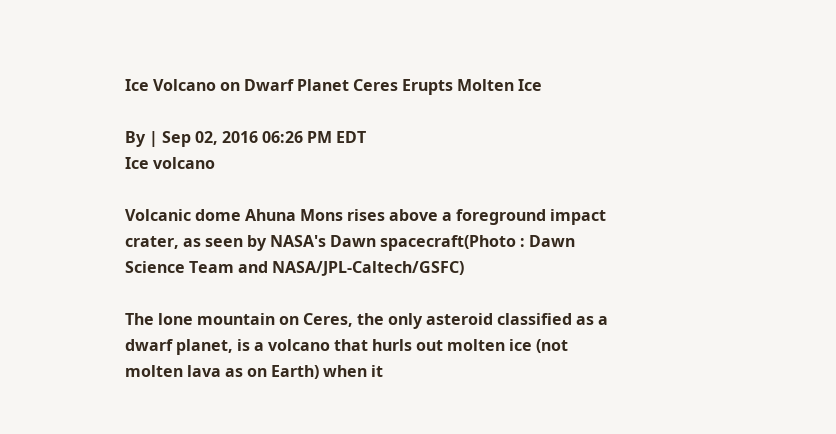Ice Volcano on Dwarf Planet Ceres Erupts Molten Ice

By | Sep 02, 2016 06:26 PM EDT
Ice volcano

Volcanic dome Ahuna Mons rises above a foreground impact crater, as seen by NASA's Dawn spacecraft(Photo : Dawn Science Team and NASA/JPL-Caltech/GSFC)

The lone mountain on Ceres, the only asteroid classified as a dwarf planet, is a volcano that hurls out molten ice (not molten lava as on Earth) when it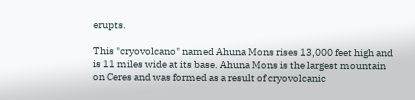erupts.

This "cryovolcano" named Ahuna Mons rises 13,000 feet high and is 11 miles wide at its base. Ahuna Mons is the largest mountain on Ceres and was formed as a result of cryovolcanic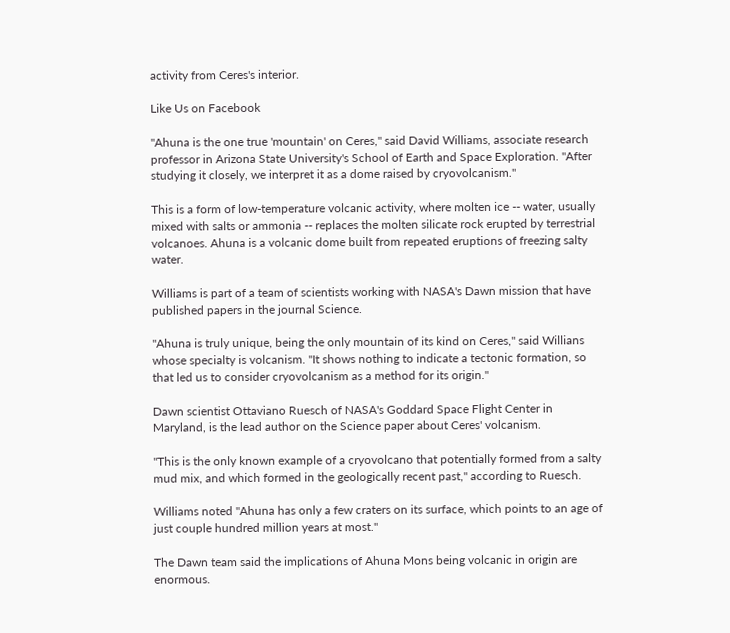activity from Ceres's interior.

Like Us on Facebook

"Ahuna is the one true 'mountain' on Ceres," said David Williams, associate research professor in Arizona State University's School of Earth and Space Exploration. "After studying it closely, we interpret it as a dome raised by cryovolcanism."

This is a form of low-temperature volcanic activity, where molten ice -- water, usually mixed with salts or ammonia -- replaces the molten silicate rock erupted by terrestrial volcanoes. Ahuna is a volcanic dome built from repeated eruptions of freezing salty water.

Williams is part of a team of scientists working with NASA's Dawn mission that have published papers in the journal Science.

"Ahuna is truly unique, being the only mountain of its kind on Ceres," said Willians whose specialty is volcanism. "It shows nothing to indicate a tectonic formation, so that led us to consider cryovolcanism as a method for its origin."

Dawn scientist Ottaviano Ruesch of NASA's Goddard Space Flight Center in Maryland, is the lead author on the Science paper about Ceres' volcanism.

"This is the only known example of a cryovolcano that potentially formed from a salty mud mix, and which formed in the geologically recent past," according to Ruesch.

Williams noted "Ahuna has only a few craters on its surface, which points to an age of just couple hundred million years at most."

The Dawn team said the implications of Ahuna Mons being volcanic in origin are enormous.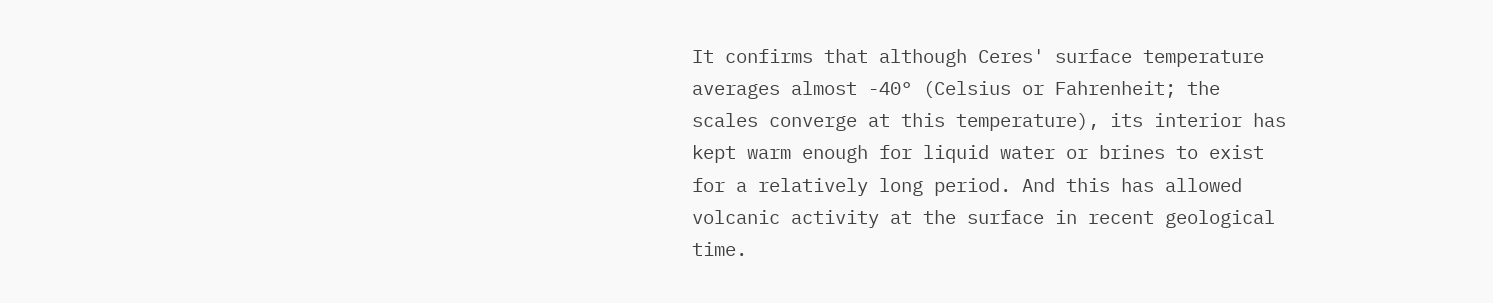It confirms that although Ceres' surface temperature averages almost -40° (Celsius or Fahrenheit; the scales converge at this temperature), its interior has kept warm enough for liquid water or brines to exist for a relatively long period. And this has allowed volcanic activity at the surface in recent geological time.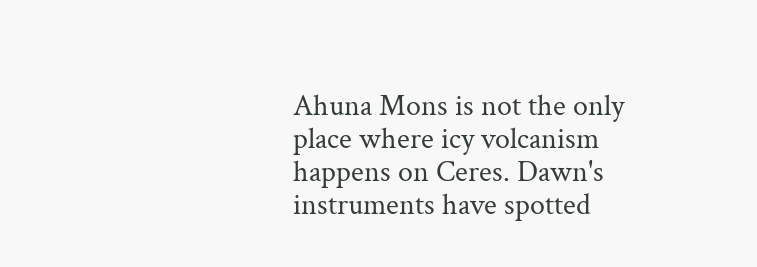Ahuna Mons is not the only place where icy volcanism happens on Ceres. Dawn's instruments have spotted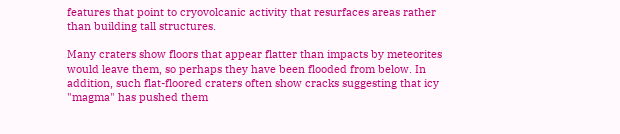features that point to cryovolcanic activity that resurfaces areas rather than building tall structures.

Many craters show floors that appear flatter than impacts by meteorites would leave them, so perhaps they have been flooded from below. In addition, such flat-floored craters often show cracks suggesting that icy "magma" has pushed them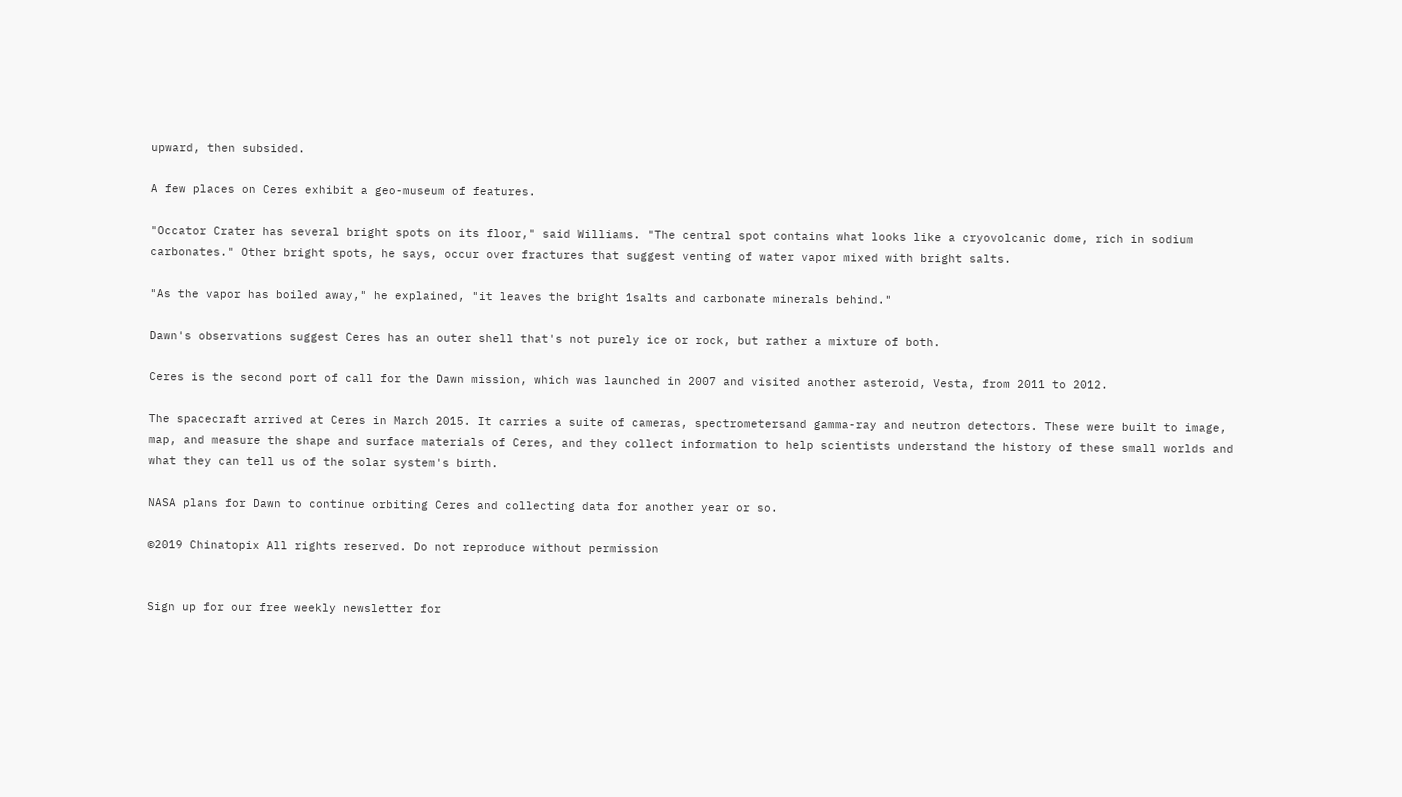upward, then subsided.

A few places on Ceres exhibit a geo-museum of features.

"Occator Crater has several bright spots on its floor," said Williams. "The central spot contains what looks like a cryovolcanic dome, rich in sodium carbonates." Other bright spots, he says, occur over fractures that suggest venting of water vapor mixed with bright salts.

"As the vapor has boiled away," he explained, "it leaves the bright 1salts and carbonate minerals behind."

Dawn's observations suggest Ceres has an outer shell that's not purely ice or rock, but rather a mixture of both.

Ceres is the second port of call for the Dawn mission, which was launched in 2007 and visited another asteroid, Vesta, from 2011 to 2012.

The spacecraft arrived at Ceres in March 2015. It carries a suite of cameras, spectrometersand gamma-ray and neutron detectors. These were built to image, map, and measure the shape and surface materials of Ceres, and they collect information to help scientists understand the history of these small worlds and what they can tell us of the solar system's birth.

NASA plans for Dawn to continue orbiting Ceres and collecting data for another year or so.

©2019 Chinatopix All rights reserved. Do not reproduce without permission


Sign up for our free weekly newsletter for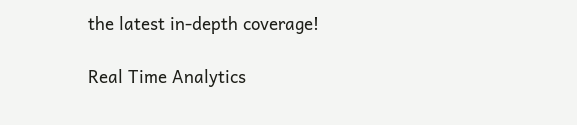the latest in-depth coverage!

Real Time Analytics